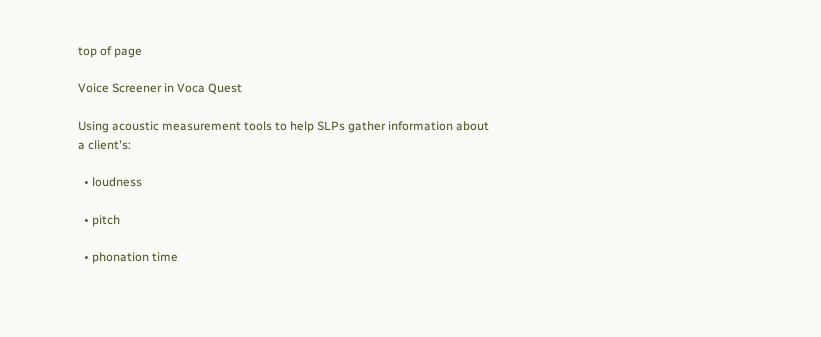top of page

Voice Screener in Voca Quest

Using acoustic measurement tools to help SLPs gather information about a client's:

  • loudness

  • pitch

  • phonation time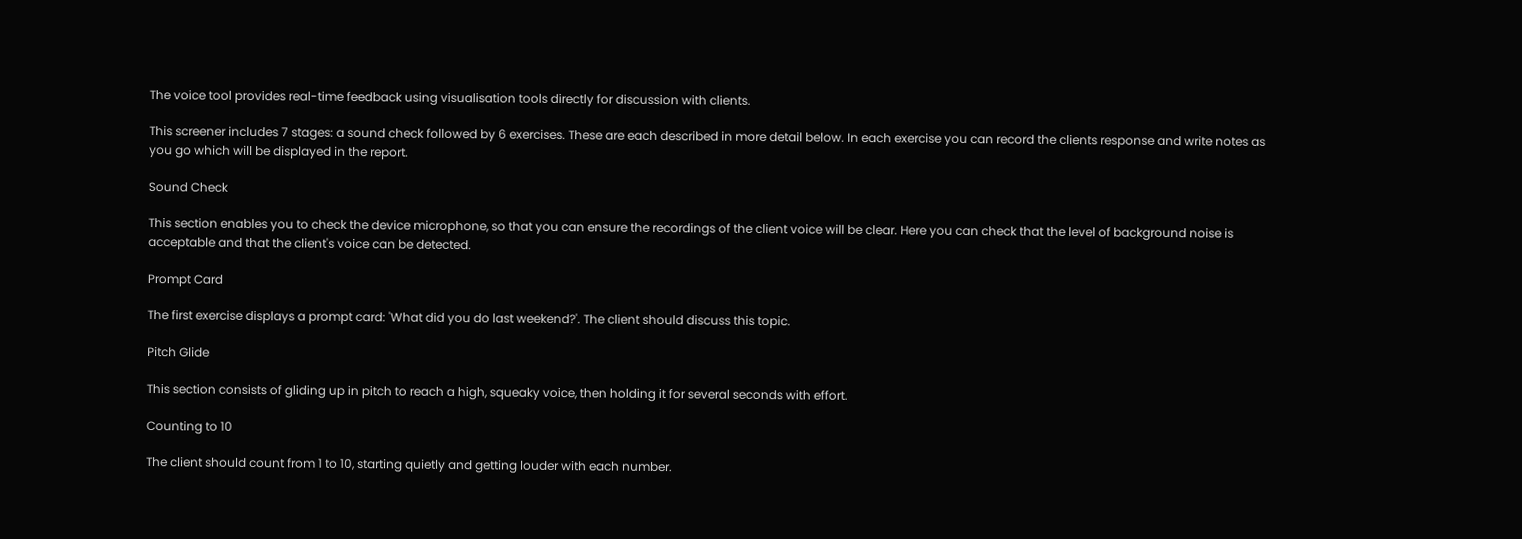The voice tool provides real-time feedback using visualisation tools directly for discussion with clients.

This screener includes 7 stages: a sound check followed by 6 exercises. These are each described in more detail below. In each exercise you can record the clients response and write notes as you go which will be displayed in the report.

Sound Check

This section enables you to check the device microphone, so that you can ensure the recordings of the client voice will be clear. Here you can check that the level of background noise is acceptable and that the client's voice can be detected.

Prompt Card

The first exercise displays a prompt card: 'What did you do last weekend?'. The client should discuss this topic.

Pitch Glide

This section consists of gliding up in pitch to reach a high, squeaky voice, then holding it for several seconds with effort.

Counting to 10

The client should count from 1 to 10, starting quietly and getting louder with each number.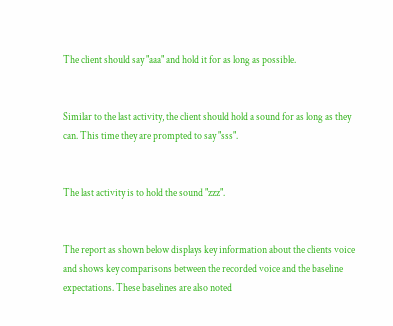The client should say "aaa" and hold it for as long as possible.


Similar to the last activity, the client should hold a sound for as long as they can. This time they are prompted to say "sss".


The last activity is to hold the sound "zzz".


The report as shown below displays key information about the clients voice and shows key comparisons between the recorded voice and the baseline expectations. These baselines are also noted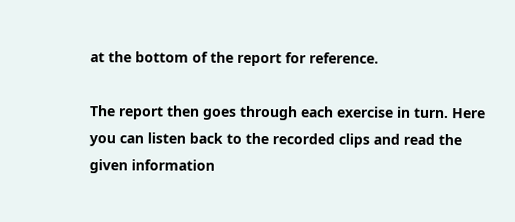at the bottom of the report for reference.

The report then goes through each exercise in turn. Here you can listen back to the recorded clips and read the given information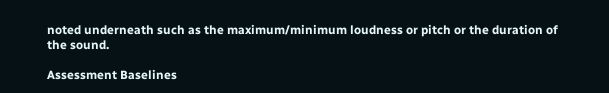noted underneath such as the maximum/minimum loudness or pitch or the duration of the sound.

Assessment Baselines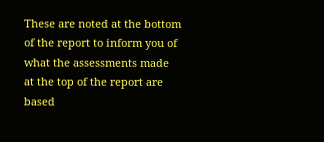These are noted at the bottom of the report to inform you of what the assessments made at the top of the report are based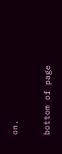on.


bottom of page